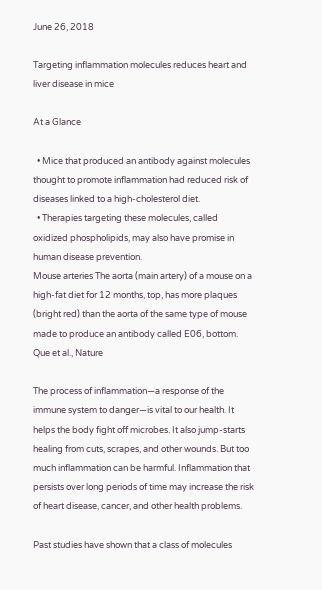June 26, 2018

Targeting inflammation molecules reduces heart and liver disease in mice

At a Glance

  • Mice that produced an antibody against molecules thought to promote inflammation had reduced risk of diseases linked to a high-cholesterol diet.
  • Therapies targeting these molecules, called oxidized phospholipids, may also have promise in human disease prevention.
Mouse arteries The aorta (main artery) of a mouse on a high-fat diet for 12 months, top, has more plaques (bright red) than the aorta of the same type of mouse made to produce an antibody called E06, bottom. Que et al., Nature

The process of inflammation—a response of the immune system to danger—is vital to our health. It helps the body fight off microbes. It also jump-starts healing from cuts, scrapes, and other wounds. But too much inflammation can be harmful. Inflammation that persists over long periods of time may increase the risk of heart disease, cancer, and other health problems.

Past studies have shown that a class of molecules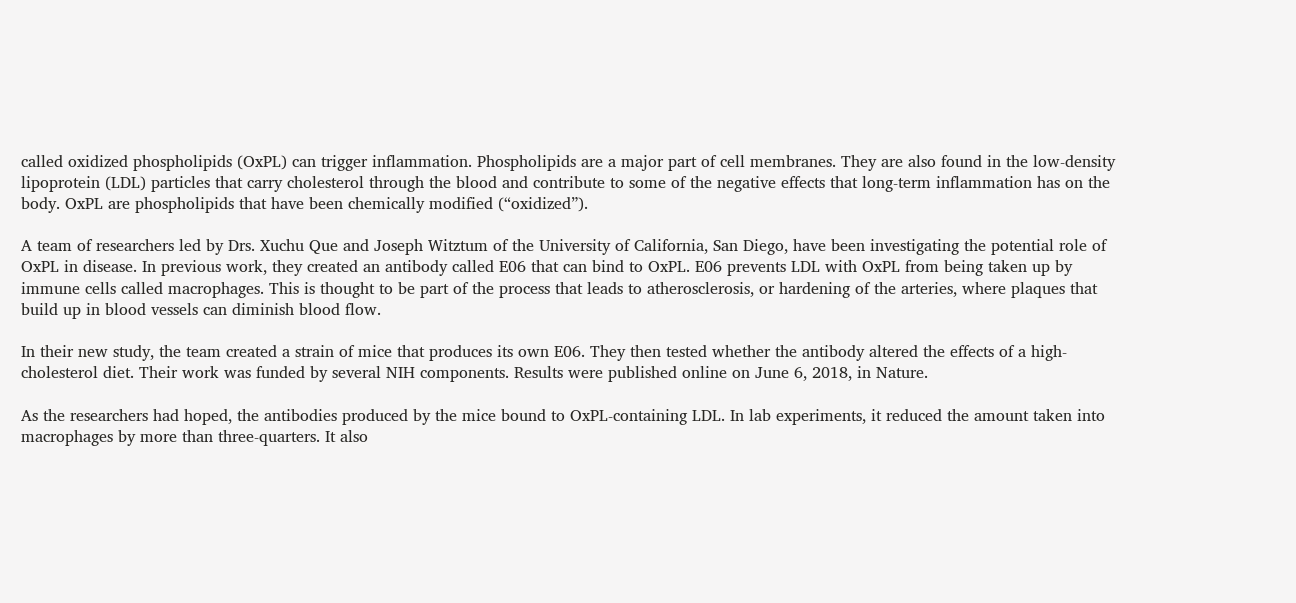called oxidized phospholipids (OxPL) can trigger inflammation. Phospholipids are a major part of cell membranes. They are also found in the low-density lipoprotein (LDL) particles that carry cholesterol through the blood and contribute to some of the negative effects that long-term inflammation has on the body. OxPL are phospholipids that have been chemically modified (“oxidized”).

A team of researchers led by Drs. Xuchu Que and Joseph Witztum of the University of California, San Diego, have been investigating the potential role of OxPL in disease. In previous work, they created an antibody called E06 that can bind to OxPL. E06 prevents LDL with OxPL from being taken up by immune cells called macrophages. This is thought to be part of the process that leads to atherosclerosis, or hardening of the arteries, where plaques that build up in blood vessels can diminish blood flow.

In their new study, the team created a strain of mice that produces its own E06. They then tested whether the antibody altered the effects of a high-cholesterol diet. Their work was funded by several NIH components. Results were published online on June 6, 2018, in Nature.

As the researchers had hoped, the antibodies produced by the mice bound to OxPL-containing LDL. In lab experiments, it reduced the amount taken into macrophages by more than three-quarters. It also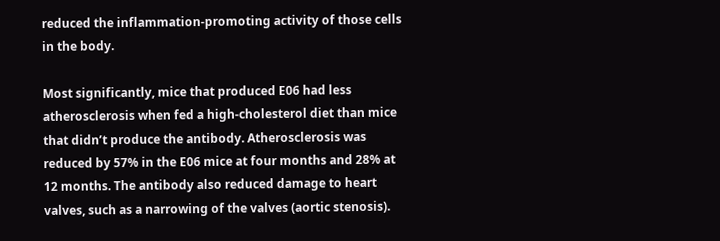reduced the inflammation-promoting activity of those cells in the body.

Most significantly, mice that produced E06 had less atherosclerosis when fed a high-cholesterol diet than mice that didn’t produce the antibody. Atherosclerosis was reduced by 57% in the E06 mice at four months and 28% at 12 months. The antibody also reduced damage to heart valves, such as a narrowing of the valves (aortic stenosis).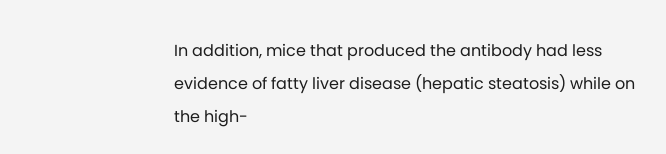In addition, mice that produced the antibody had less evidence of fatty liver disease (hepatic steatosis) while on the high-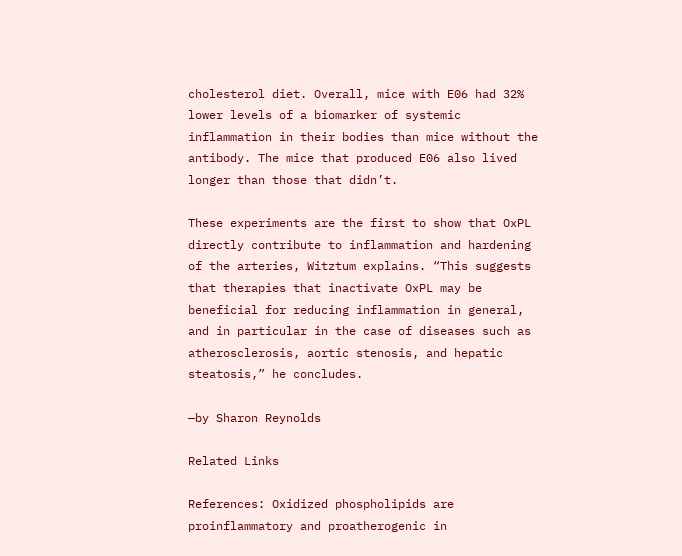cholesterol diet. Overall, mice with E06 had 32% lower levels of a biomarker of systemic inflammation in their bodies than mice without the antibody. The mice that produced E06 also lived longer than those that didn’t.

These experiments are the first to show that OxPL directly contribute to inflammation and hardening of the arteries, Witztum explains. “This suggests that therapies that inactivate OxPL may be beneficial for reducing inflammation in general, and in particular in the case of diseases such as atherosclerosis, aortic stenosis, and hepatic steatosis,” he concludes.

—by Sharon Reynolds

Related Links

References: Oxidized phospholipids are proinflammatory and proatherogenic in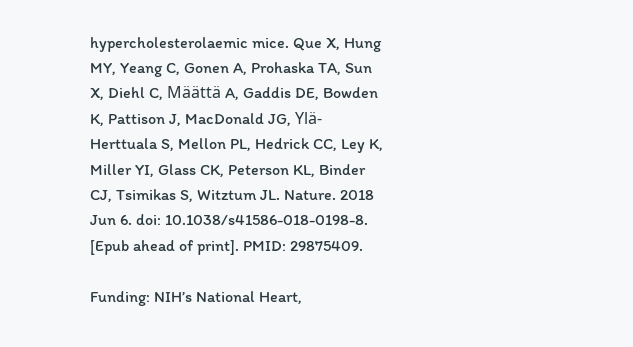hypercholesterolaemic mice. Que X, Hung MY, Yeang C, Gonen A, Prohaska TA, Sun X, Diehl C, Määttä A, Gaddis DE, Bowden K, Pattison J, MacDonald JG, Ylä-Herttuala S, Mellon PL, Hedrick CC, Ley K, Miller YI, Glass CK, Peterson KL, Binder CJ, Tsimikas S, Witztum JL. Nature. 2018 Jun 6. doi: 10.1038/s41586-018-0198-8. [Epub ahead of print]. PMID: 29875409.

Funding: NIH’s National Heart,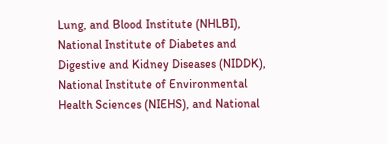Lung, and Blood Institute (NHLBI), National Institute of Diabetes and Digestive and Kidney Diseases (NIDDK), National Institute of Environmental Health Sciences (NIEHS), and National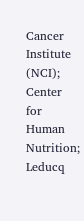Cancer Institute (NCI); Center for Human Nutrition; Leducq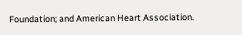Foundation; and American Heart Association.